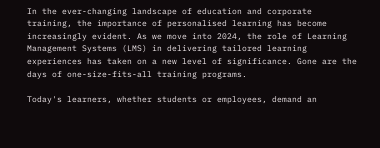In the ever-changing landscape of education and corporate training, the importance of personalised learning has become increasingly evident. As we move into 2024, the role of Learning Management Systems (LMS) in delivering tailored learning experiences has taken on a new level of significance. Gone are the days of one-size-fits-all training programs.

Today's learners, whether students or employees, demand an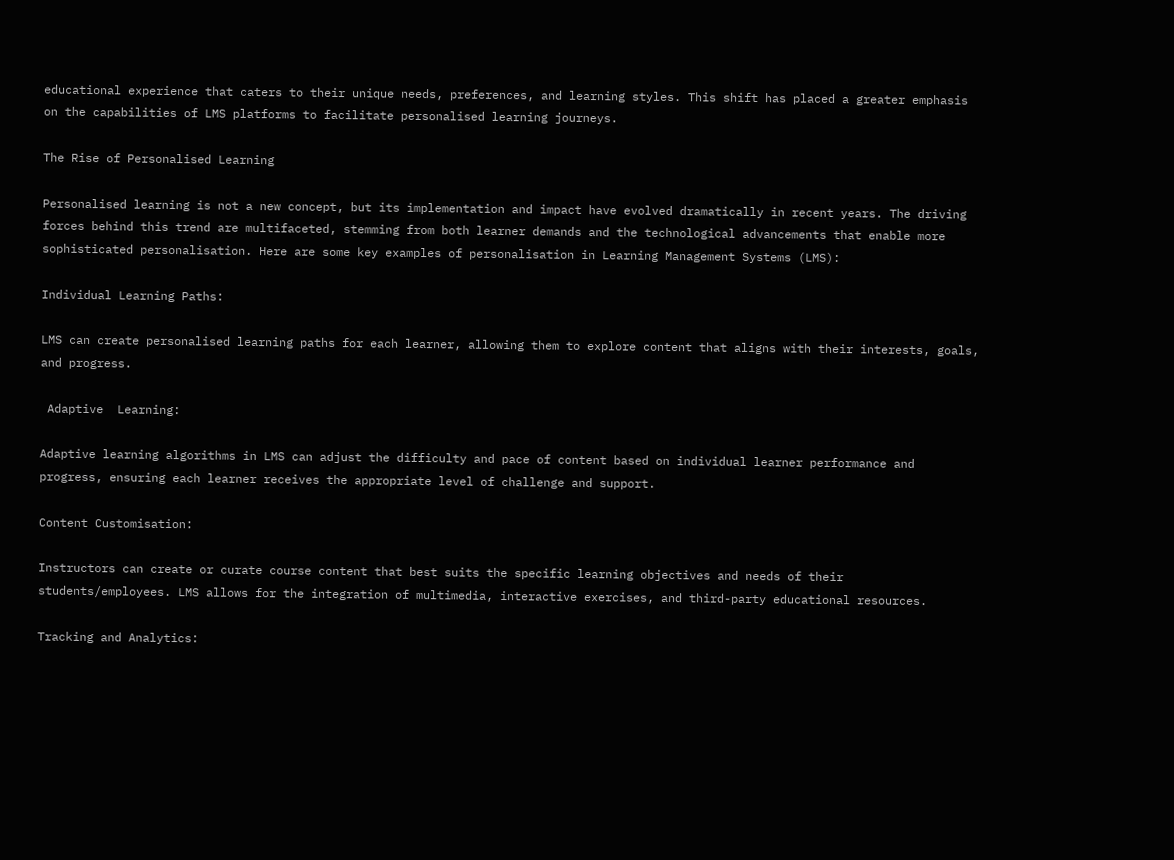educational experience that caters to their unique needs, preferences, and learning styles. This shift has placed a greater emphasis on the capabilities of LMS platforms to facilitate personalised learning journeys.

The Rise of Personalised Learning

Personalised learning is not a new concept, but its implementation and impact have evolved dramatically in recent years. The driving forces behind this trend are multifaceted, stemming from both learner demands and the technological advancements that enable more sophisticated personalisation. Here are some key examples of personalisation in Learning Management Systems (LMS):

Individual Learning Paths:

LMS can create personalised learning paths for each learner, allowing them to explore content that aligns with their interests, goals, and progress.

 Adaptive  Learning:

Adaptive learning algorithms in LMS can adjust the difficulty and pace of content based on individual learner performance and progress, ensuring each learner receives the appropriate level of challenge and support.

Content Customisation:

Instructors can create or curate course content that best suits the specific learning objectives and needs of their students/employees. LMS allows for the integration of multimedia, interactive exercises, and third-party educational resources.

Tracking and Analytics: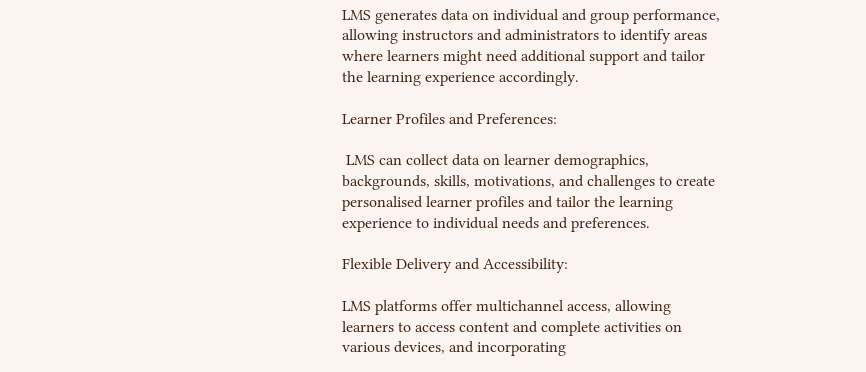LMS generates data on individual and group performance, allowing instructors and administrators to identify areas where learners might need additional support and tailor the learning experience accordingly.

Learner Profiles and Preferences:

 LMS can collect data on learner demographics, backgrounds, skills, motivations, and challenges to create personalised learner profiles and tailor the learning experience to individual needs and preferences.

Flexible Delivery and Accessibility:

LMS platforms offer multichannel access, allowing learners to access content and complete activities on various devices, and incorporating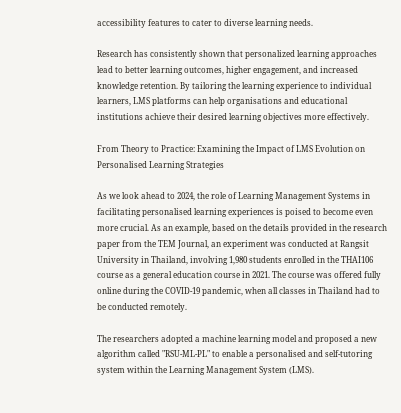accessibility features to cater to diverse learning needs.

Research has consistently shown that personalized learning approaches lead to better learning outcomes, higher engagement, and increased knowledge retention. By tailoring the learning experience to individual learners, LMS platforms can help organisations and educational institutions achieve their desired learning objectives more effectively.

From Theory to Practice: Examining the Impact of LMS Evolution on Personalised Learning Strategies

As we look ahead to 2024, the role of Learning Management Systems in facilitating personalised learning experiences is poised to become even more crucial. As an example, based on the details provided in the research paper from the TEM Journal, an experiment was conducted at Rangsit University in Thailand, involving 1,980 students enrolled in the THAI106 course as a general education course in 2021. The course was offered fully online during the COVID-19 pandemic, when all classes in Thailand had to be conducted remotely.

The researchers adopted a machine learning model and proposed a new algorithm called "RSU-ML-PL" to enable a personalised and self-tutoring system within the Learning Management System (LMS).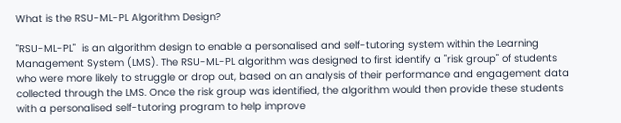What is the RSU-ML-PL Algorithm Design?

"RSU-ML-PL"  is an algorithm design to enable a personalised and self-tutoring system within the Learning Management System (LMS). The RSU-ML-PL algorithm was designed to first identify a "risk group" of students who were more likely to struggle or drop out, based on an analysis of their performance and engagement data collected through the LMS. Once the risk group was identified, the algorithm would then provide these students with a personalised self-tutoring program to help improve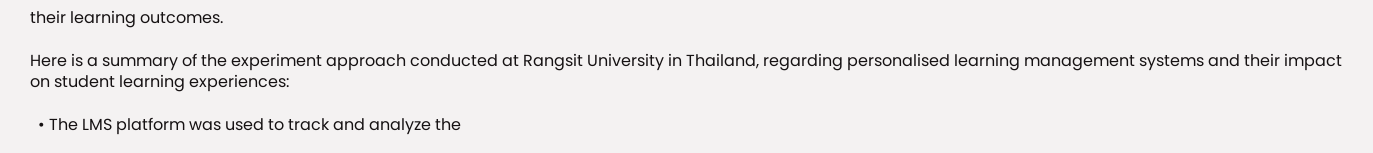their learning outcomes.

Here is a summary of the experiment approach conducted at Rangsit University in Thailand, regarding personalised learning management systems and their impact on student learning experiences:

  • The LMS platform was used to track and analyze the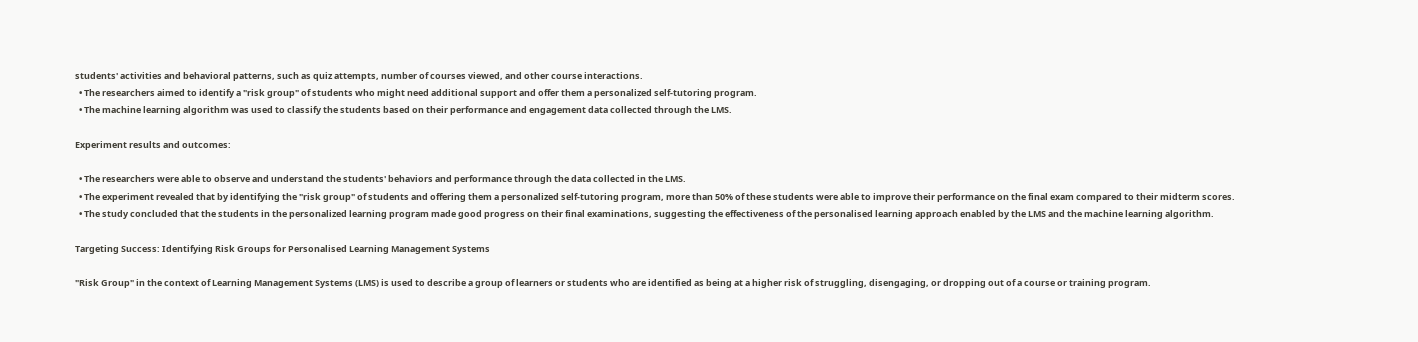students' activities and behavioral patterns, such as quiz attempts, number of courses viewed, and other course interactions.
  • The researchers aimed to identify a "risk group" of students who might need additional support and offer them a personalized self-tutoring program.
  • The machine learning algorithm was used to classify the students based on their performance and engagement data collected through the LMS.

Experiment results and outcomes:

  • The researchers were able to observe and understand the students' behaviors and performance through the data collected in the LMS.
  • The experiment revealed that by identifying the "risk group" of students and offering them a personalized self-tutoring program, more than 50% of these students were able to improve their performance on the final exam compared to their midterm scores.
  • The study concluded that the students in the personalized learning program made good progress on their final examinations, suggesting the effectiveness of the personalised learning approach enabled by the LMS and the machine learning algorithm.

Targeting Success: Identifying Risk Groups for Personalised Learning Management Systems

"Risk Group" in the context of Learning Management Systems (LMS) is used to describe a group of learners or students who are identified as being at a higher risk of struggling, disengaging, or dropping out of a course or training program.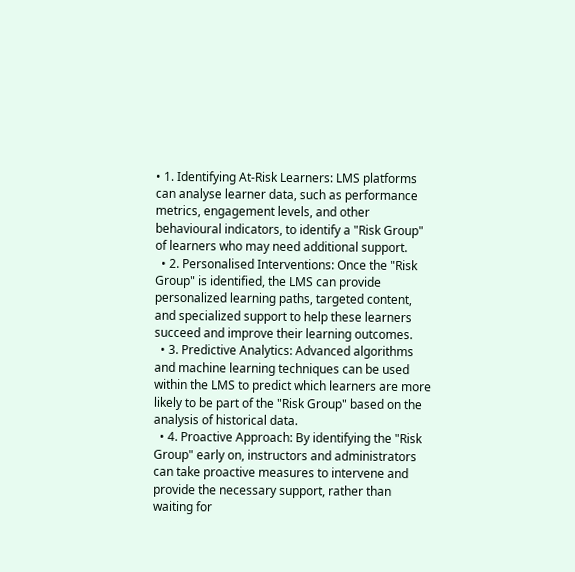• 1. Identifying At-Risk Learners: LMS platforms can analyse learner data, such as performance metrics, engagement levels, and other behavioural indicators, to identify a "Risk Group" of learners who may need additional support.
  • 2. Personalised Interventions: Once the "Risk Group" is identified, the LMS can provide personalized learning paths, targeted content, and specialized support to help these learners succeed and improve their learning outcomes.
  • 3. Predictive Analytics: Advanced algorithms and machine learning techniques can be used within the LMS to predict which learners are more likely to be part of the "Risk Group" based on the analysis of historical data.
  • 4. Proactive Approach: By identifying the "Risk Group" early on, instructors and administrators can take proactive measures to intervene and provide the necessary support, rather than waiting for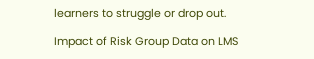learners to struggle or drop out.

Impact of Risk Group Data on LMS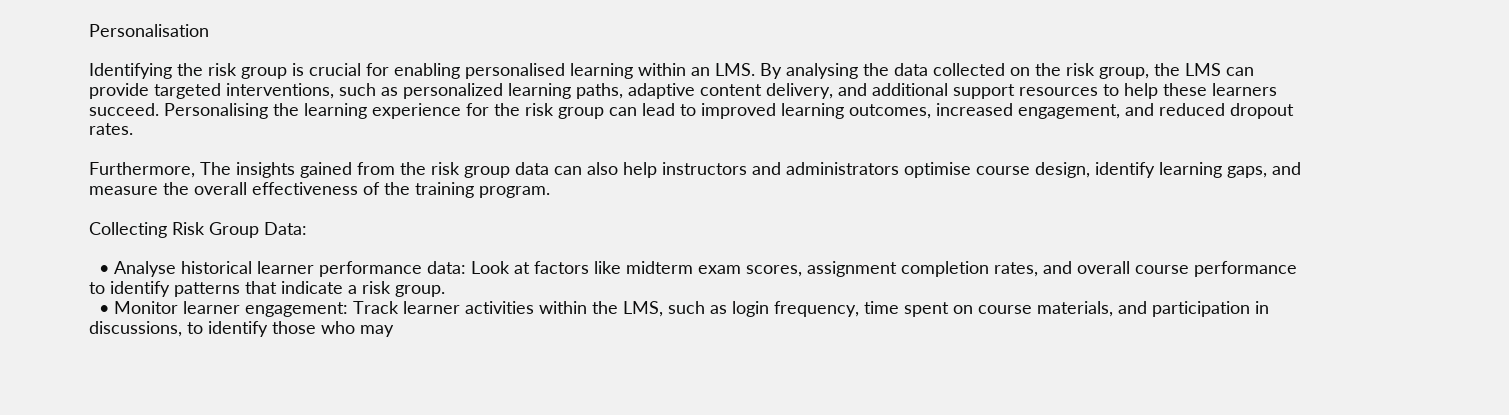Personalisation

Identifying the risk group is crucial for enabling personalised learning within an LMS. By analysing the data collected on the risk group, the LMS can provide targeted interventions, such as personalized learning paths, adaptive content delivery, and additional support resources to help these learners succeed. Personalising the learning experience for the risk group can lead to improved learning outcomes, increased engagement, and reduced dropout rates.

Furthermore, The insights gained from the risk group data can also help instructors and administrators optimise course design, identify learning gaps, and measure the overall effectiveness of the training program.

Collecting Risk Group Data:

  • Analyse historical learner performance data: Look at factors like midterm exam scores, assignment completion rates, and overall course performance to identify patterns that indicate a risk group.
  • Monitor learner engagement: Track learner activities within the LMS, such as login frequency, time spent on course materials, and participation in discussions, to identify those who may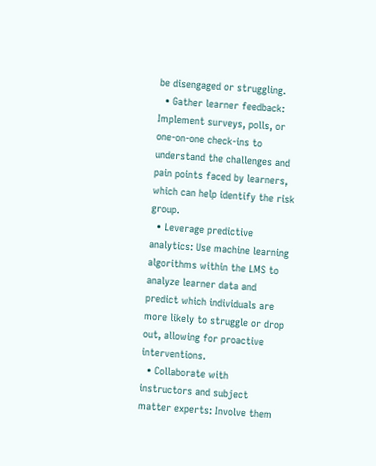be disengaged or struggling.
  • Gather learner feedback: Implement surveys, polls, or one-on-one check-ins to understand the challenges and pain points faced by learners, which can help identify the risk group.
  • Leverage predictive analytics: Use machine learning algorithms within the LMS to analyze learner data and predict which individuals are more likely to struggle or drop out, allowing for proactive interventions.
  • Collaborate with instructors and subject matter experts: Involve them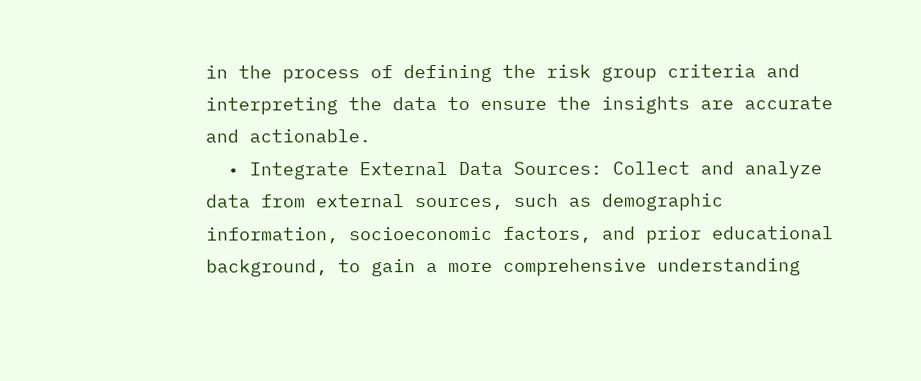in the process of defining the risk group criteria and interpreting the data to ensure the insights are accurate and actionable.
  • Integrate External Data Sources: Collect and analyze data from external sources, such as demographic information, socioeconomic factors, and prior educational background, to gain a more comprehensive understanding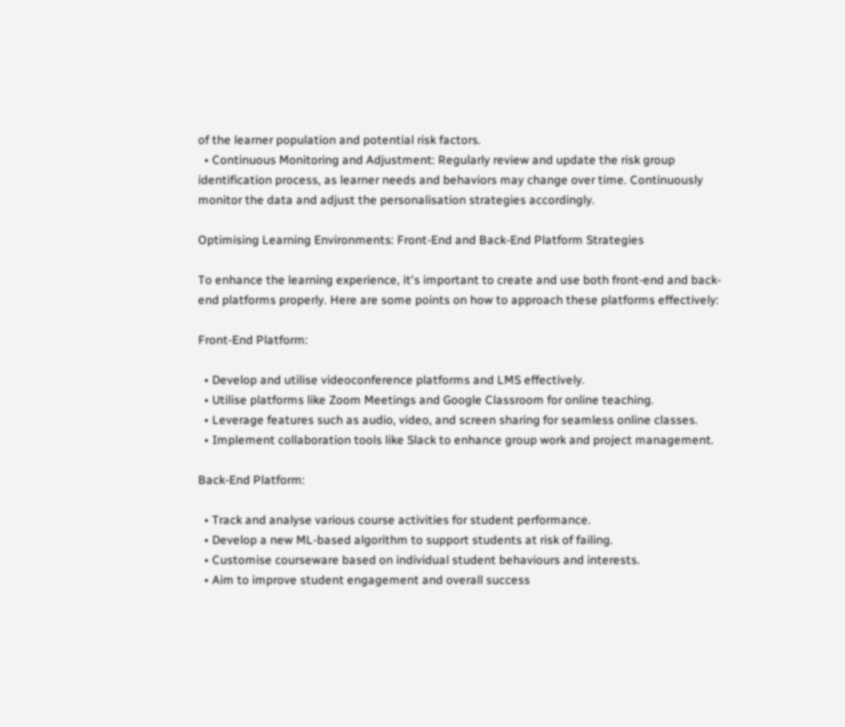of the learner population and potential risk factors.
  • Continuous Monitoring and Adjustment: Regularly review and update the risk group identification process, as learner needs and behaviors may change over time. Continuously monitor the data and adjust the personalisation strategies accordingly.

Optimising Learning Environments: Front-End and Back-End Platform Strategies

To enhance the learning experience, it's important to create and use both front-end and back-end platforms properly. Here are some points on how to approach these platforms effectively:

Front-End Platform:

  • Develop and utilise videoconference platforms and LMS effectively.
  • Utilise platforms like Zoom Meetings and Google Classroom for online teaching.
  • Leverage features such as audio, video, and screen sharing for seamless online classes.
  • Implement collaboration tools like Slack to enhance group work and project management.

Back-End Platform:

  • Track and analyse various course activities for student performance.
  • Develop a new ML-based algorithm to support students at risk of failing.
  • Customise courseware based on individual student behaviours and interests.
  • Aim to improve student engagement and overall success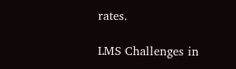rates.

LMS Challenges in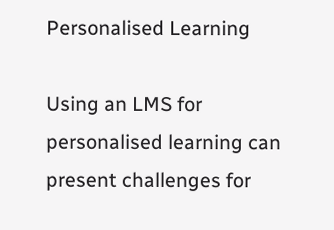Personalised Learning

Using an LMS for personalised learning can present challenges for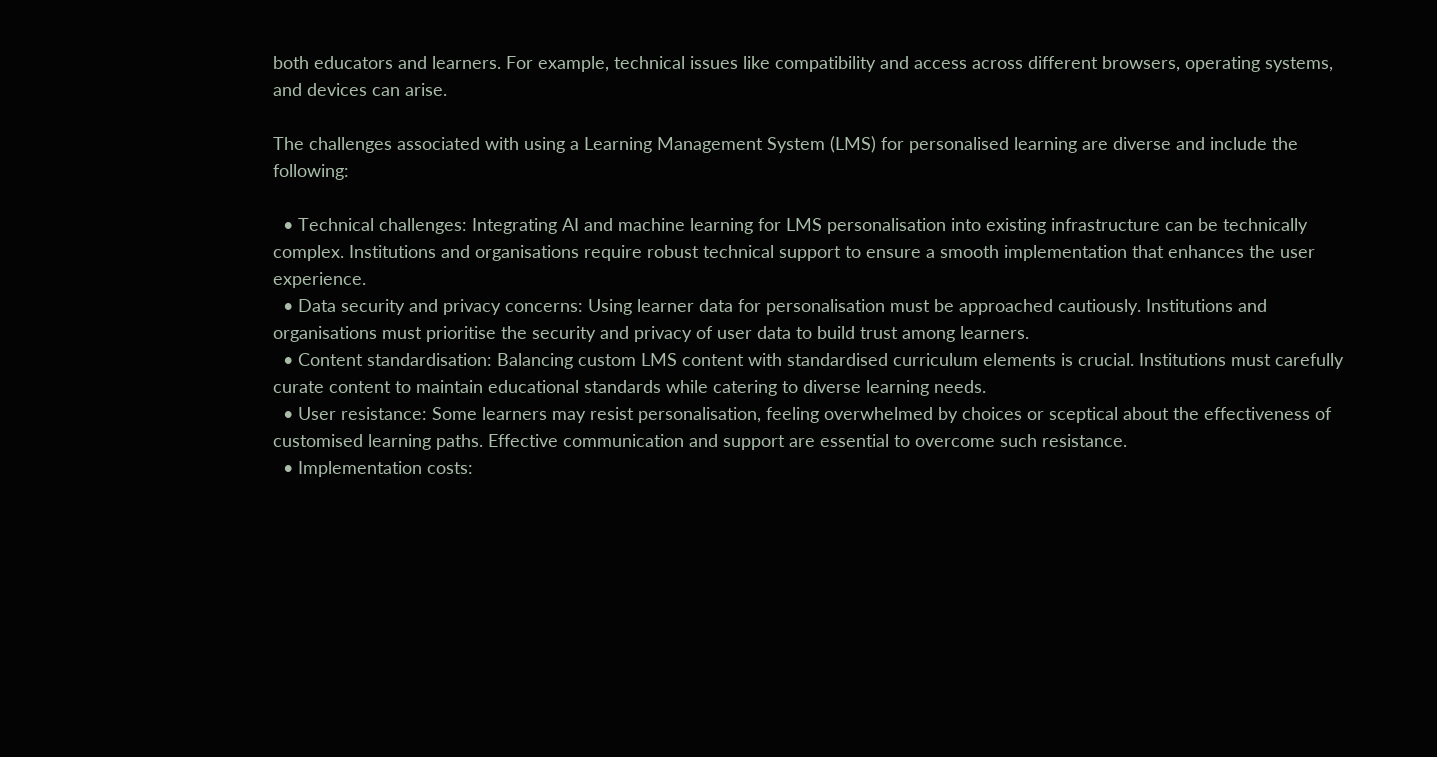both educators and learners. For example, technical issues like compatibility and access across different browsers, operating systems, and devices can arise.

The challenges associated with using a Learning Management System (LMS) for personalised learning are diverse and include the following:

  • Technical challenges: Integrating AI and machine learning for LMS personalisation into existing infrastructure can be technically complex. Institutions and organisations require robust technical support to ensure a smooth implementation that enhances the user experience.
  • Data security and privacy concerns: Using learner data for personalisation must be approached cautiously. Institutions and organisations must prioritise the security and privacy of user data to build trust among learners.
  • Content standardisation: Balancing custom LMS content with standardised curriculum elements is crucial. Institutions must carefully curate content to maintain educational standards while catering to diverse learning needs.
  • User resistance: Some learners may resist personalisation, feeling overwhelmed by choices or sceptical about the effectiveness of customised learning paths. Effective communication and support are essential to overcome such resistance.
  • Implementation costs: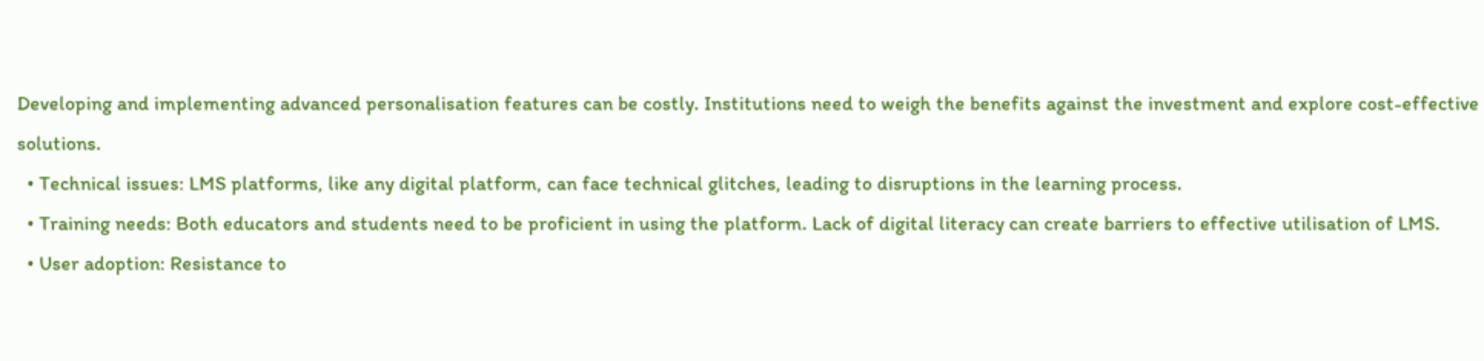Developing and implementing advanced personalisation features can be costly. Institutions need to weigh the benefits against the investment and explore cost-effective solutions.
  • Technical issues: LMS platforms, like any digital platform, can face technical glitches, leading to disruptions in the learning process.
  • Training needs: Both educators and students need to be proficient in using the platform. Lack of digital literacy can create barriers to effective utilisation of LMS.
  • User adoption: Resistance to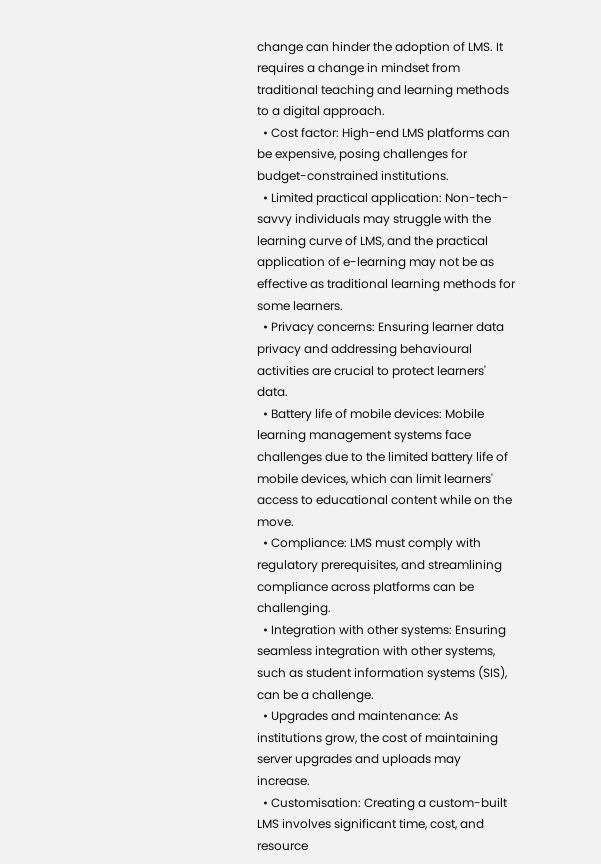change can hinder the adoption of LMS. It requires a change in mindset from traditional teaching and learning methods to a digital approach.
  • Cost factor: High-end LMS platforms can be expensive, posing challenges for budget-constrained institutions.
  • Limited practical application: Non-tech-savvy individuals may struggle with the learning curve of LMS, and the practical application of e-learning may not be as effective as traditional learning methods for some learners.
  • Privacy concerns: Ensuring learner data privacy and addressing behavioural activities are crucial to protect learners' data.
  • Battery life of mobile devices: Mobile learning management systems face challenges due to the limited battery life of mobile devices, which can limit learners' access to educational content while on the move.
  • Compliance: LMS must comply with regulatory prerequisites, and streamlining compliance across platforms can be challenging.
  • Integration with other systems: Ensuring seamless integration with other systems, such as student information systems (SIS), can be a challenge.
  • Upgrades and maintenance: As institutions grow, the cost of maintaining server upgrades and uploads may increase.
  • Customisation: Creating a custom-built LMS involves significant time, cost, and resource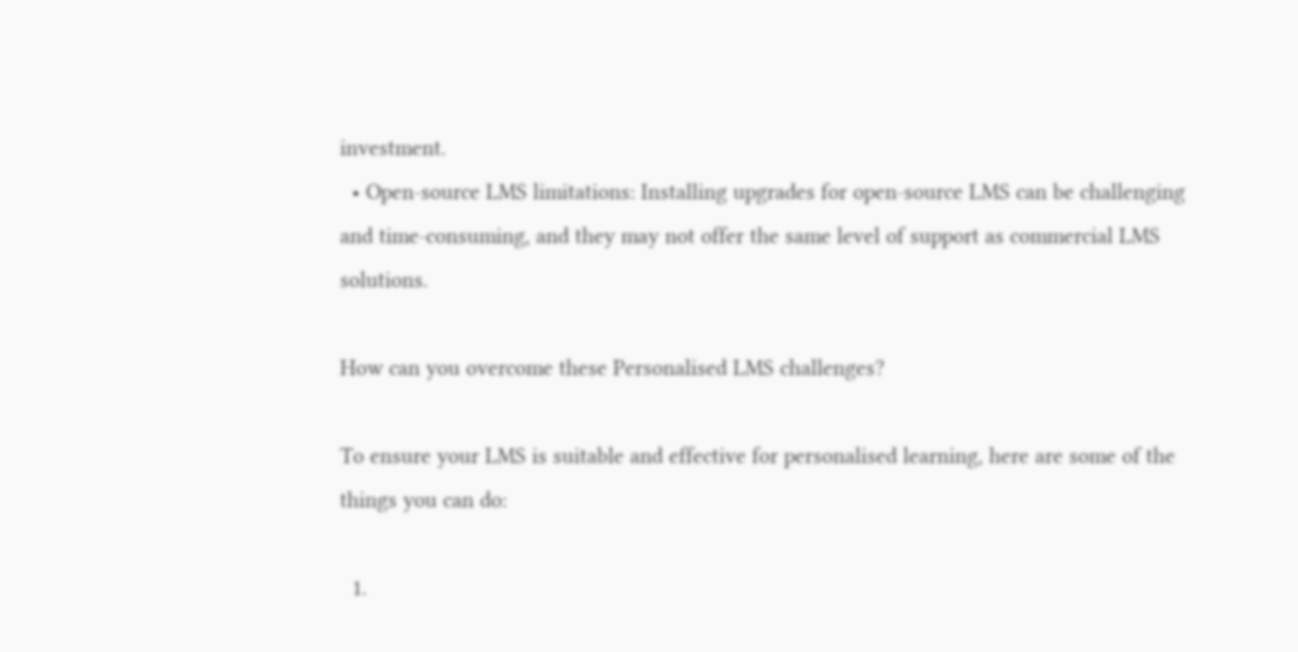investment.
  • Open-source LMS limitations: Installing upgrades for open-source LMS can be challenging and time-consuming, and they may not offer the same level of support as commercial LMS solutions.

How can you overcome these Personalised LMS challenges?

To ensure your LMS is suitable and effective for personalised learning, here are some of the things you can do:

  1.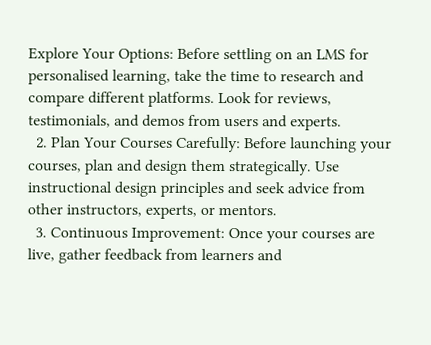Explore Your Options: Before settling on an LMS for personalised learning, take the time to research and compare different platforms. Look for reviews, testimonials, and demos from users and experts.
  2. Plan Your Courses Carefully: Before launching your courses, plan and design them strategically. Use instructional design principles and seek advice from other instructors, experts, or mentors.
  3. Continuous Improvement: Once your courses are live, gather feedback from learners and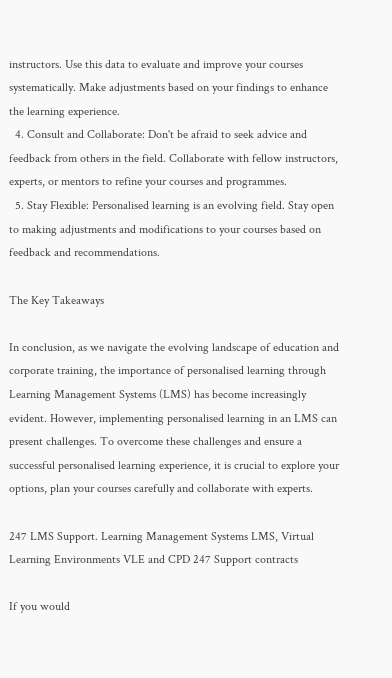instructors. Use this data to evaluate and improve your courses systematically. Make adjustments based on your findings to enhance the learning experience.
  4. Consult and Collaborate: Don't be afraid to seek advice and feedback from others in the field. Collaborate with fellow instructors, experts, or mentors to refine your courses and programmes.
  5. Stay Flexible: Personalised learning is an evolving field. Stay open to making adjustments and modifications to your courses based on feedback and recommendations.

The Key Takeaways

In conclusion, as we navigate the evolving landscape of education and corporate training, the importance of personalised learning through Learning Management Systems (LMS) has become increasingly evident. However, implementing personalised learning in an LMS can present challenges. To overcome these challenges and ensure a successful personalised learning experience, it is crucial to explore your options, plan your courses carefully and collaborate with experts.

247 LMS Support. Learning Management Systems LMS, Virtual Learning Environments VLE and CPD 247 Support contracts

If you would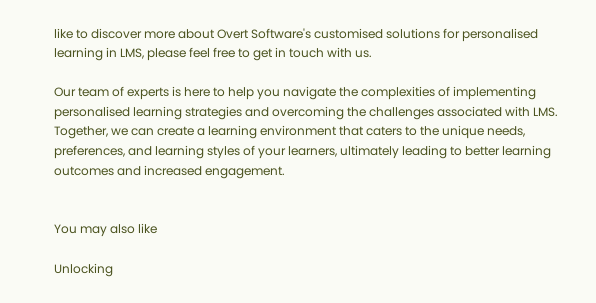like to discover more about Overt Software's customised solutions for personalised learning in LMS, please feel free to get in touch with us.

Our team of experts is here to help you navigate the complexities of implementing personalised learning strategies and overcoming the challenges associated with LMS. Together, we can create a learning environment that caters to the unique needs, preferences, and learning styles of your learners, ultimately leading to better learning outcomes and increased engagement.


You may also like

Unlocking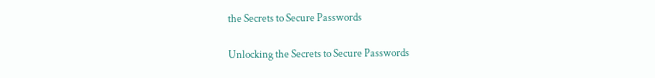the Secrets to Secure Passwords

Unlocking the Secrets to Secure Passwords